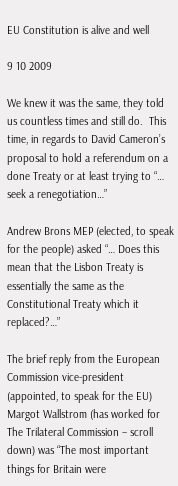EU Constitution is alive and well

9 10 2009

We knew it was the same, they told us countless times and still do.  This time, in regards to David Cameron’s proposal to hold a referendum on a done Treaty or at least trying to “… seek a renegotiation…”

Andrew Brons MEP (elected, to speak for the people) asked “… Does this mean that the Lisbon Treaty is essentially the same as the Constitutional Treaty which it replaced?…”

The brief reply from the European Commission vice-president (appointed, to speak for the EU) Margot Wallstrom (has worked for The Trilateral Commission – scroll down) was “The most important things for Britain were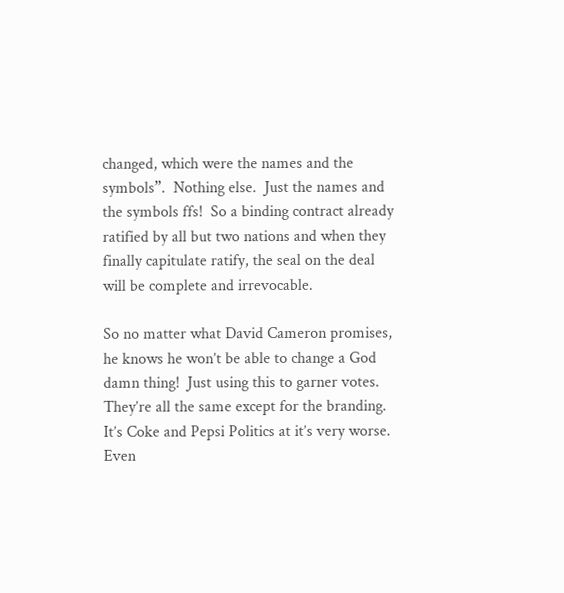changed, which were the names and the symbols”.  Nothing else.  Just the names and the symbols ffs!  So a binding contract already ratified by all but two nations and when they finally capitulate ratify, the seal on the deal will be complete and irrevocable.

So no matter what David Cameron promises, he knows he won’t be able to change a God damn thing!  Just using this to garner votes.  They’re all the same except for the branding.  It’s Coke and Pepsi Politics at it’s very worse.  Even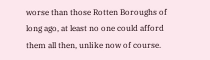worse than those Rotten Boroughs of long ago, at least no one could afford them all then, unlike now of course.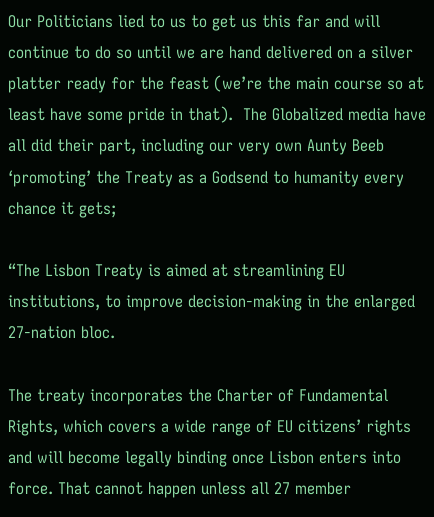Our Politicians lied to us to get us this far and will continue to do so until we are hand delivered on a silver platter ready for the feast (we’re the main course so at least have some pride in that).  The Globalized media have all did their part, including our very own Aunty Beeb ‘promoting’ the Treaty as a Godsend to humanity every chance it gets;

“The Lisbon Treaty is aimed at streamlining EU institutions, to improve decision-making in the enlarged 27-nation bloc.

The treaty incorporates the Charter of Fundamental Rights, which covers a wide range of EU citizens’ rights and will become legally binding once Lisbon enters into force. That cannot happen unless all 27 member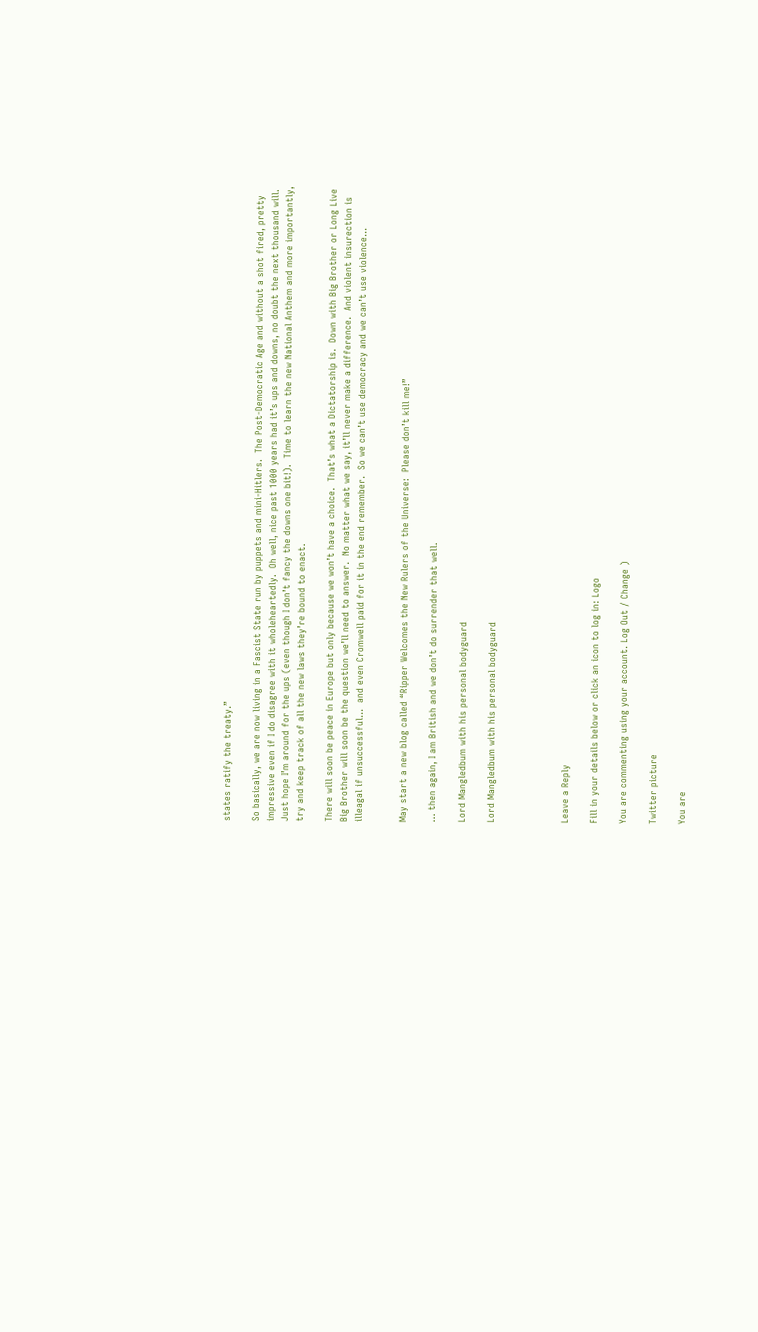states ratify the treaty.”

So basically, we are now living in a Fascist State run by puppets and mini-Hitlers.  The Post-Democratic Age and without a shot fired, pretty impressive even if I do disagree with it wholeheartedly.  Oh well, nice past 1000 years had it’s ups and downs, no doubt the next thousand will.  Just hope I’m around for the ups (even though I don’t fancy the downs one bit!).  Time to learn the new National Anthem and more importantly, try and keep track of all the new laws they’re bound to enact.

There will soon be peace in Europe but only because we won’t have a choice.  That’s what a Dictatorship is.  Down with Big Brother or Long Live Big Brother will soon be the question we’ll need to answer.  No matter what we say, it’ll never make a difference.  And violent insurection is illeagal if unsuccessful…  and even Cromwell paid for it in the end remember.  So we can’t use democracy and we can’t use violence…


May start a new blog called “Ripper Welcomes the New Rulers of the Universe:  Please don’t kill me!”

… then again, I am British and we don’t do surrender that well.

Lord Mangledbum with his personal bodyguard

Lord Mangledbum with his personal bodyguard




Leave a Reply

Fill in your details below or click an icon to log in: Logo

You are commenting using your account. Log Out / Change )

Twitter picture

You are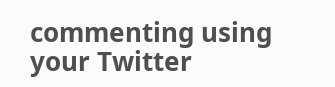commenting using your Twitter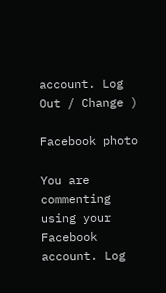account. Log Out / Change )

Facebook photo

You are commenting using your Facebook account. Log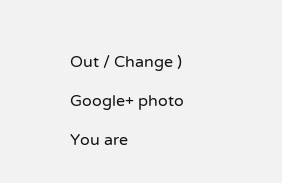Out / Change )

Google+ photo

You are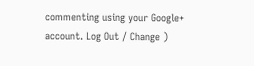commenting using your Google+ account. Log Out / Change )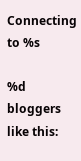Connecting to %s

%d bloggers like this: